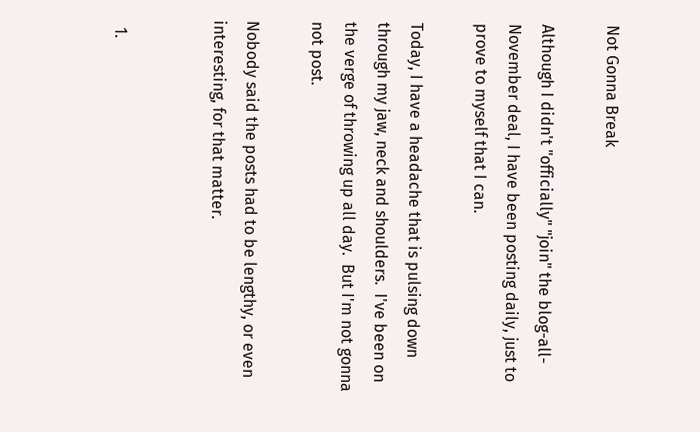Not Gonna Break

Although I didn't "officially" "join" the blog-all-November deal, I have been posting daily, just to prove to myself that I can.

Today, I have a headache that is pulsing down through my jaw, neck and shoulders.  I've been on the verge of throwing up all day.  But I'm not gonna not post.

Nobody said the posts had to be lengthy, or even interesting, for that matter.


  1.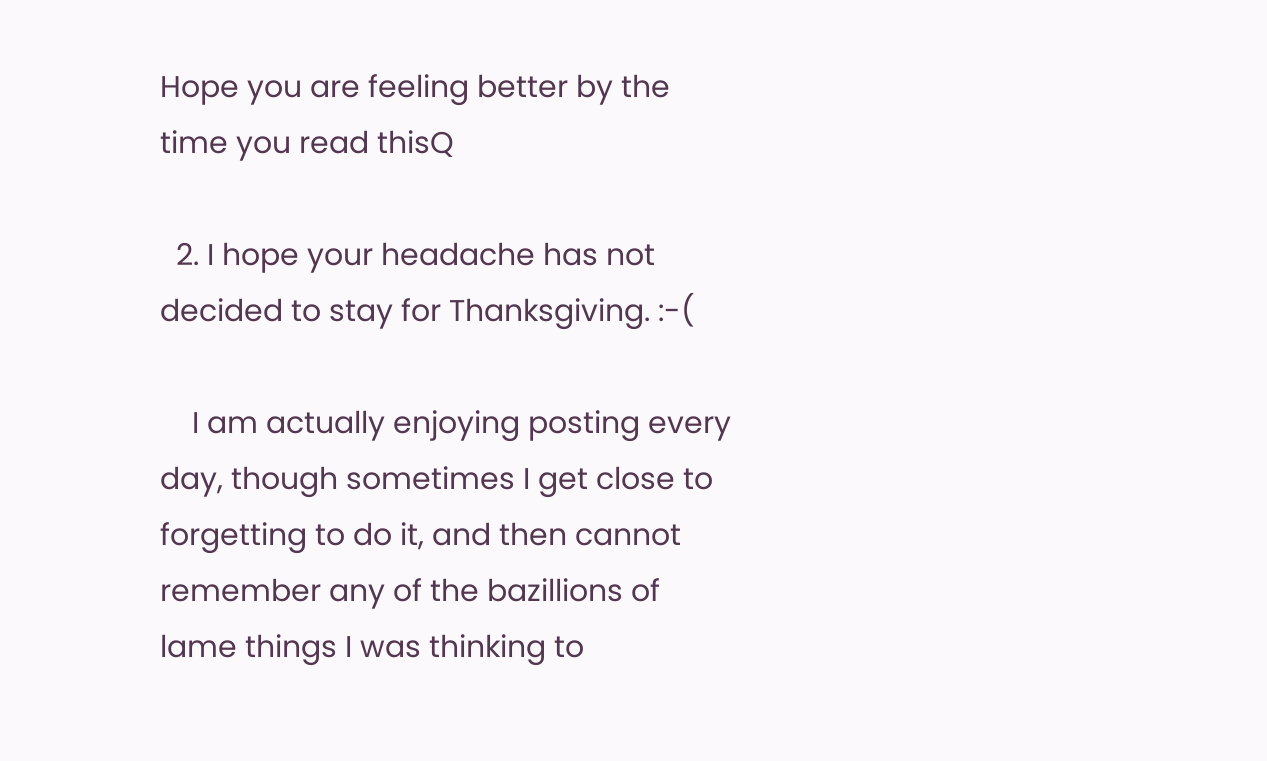Hope you are feeling better by the time you read thisQ

  2. I hope your headache has not decided to stay for Thanksgiving. :-(

    I am actually enjoying posting every day, though sometimes I get close to forgetting to do it, and then cannot remember any of the bazillions of lame things I was thinking to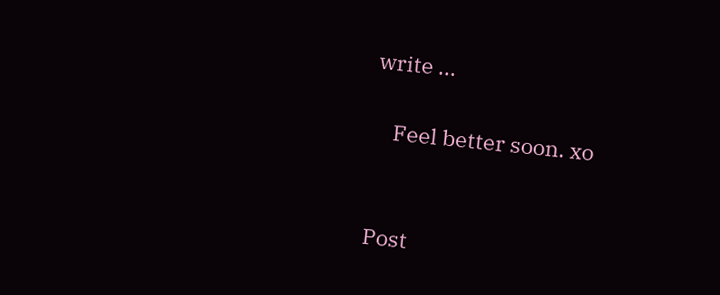write ...

    Feel better soon. xo


Post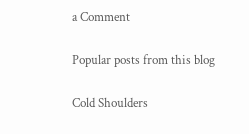a Comment

Popular posts from this blog

Cold Shoulders